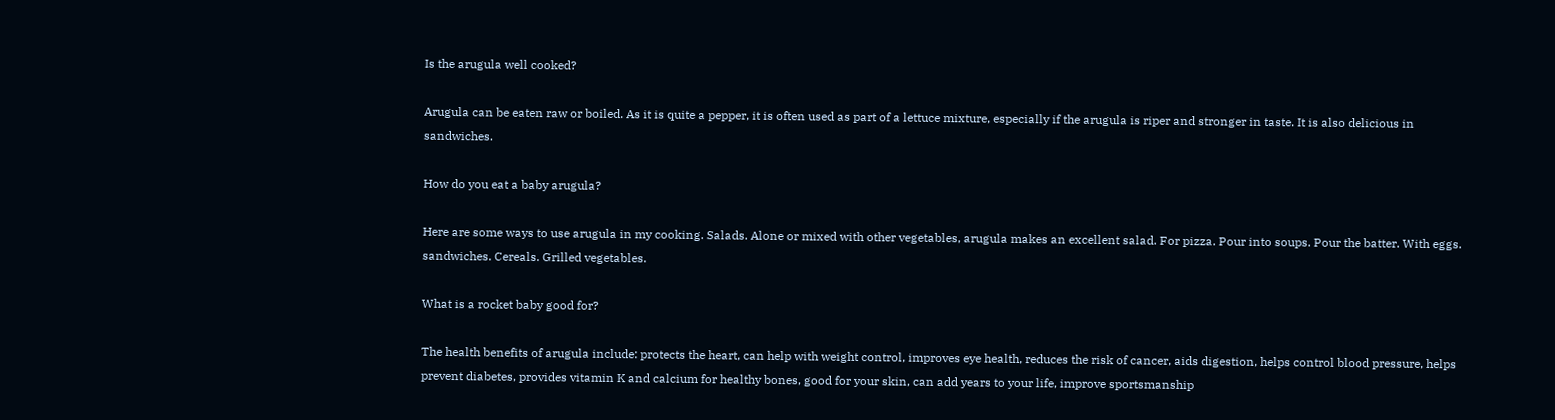Is the arugula well cooked?

Arugula can be eaten raw or boiled. As it is quite a pepper, it is often used as part of a lettuce mixture, especially if the arugula is riper and stronger in taste. It is also delicious in sandwiches.

How do you eat a baby arugula?

Here are some ways to use arugula in my cooking. Salads. Alone or mixed with other vegetables, arugula makes an excellent salad. For pizza. Pour into soups. Pour the batter. With eggs. sandwiches. Cereals. Grilled vegetables.

What is a rocket baby good for?

The health benefits of arugula include: protects the heart, can help with weight control, improves eye health, reduces the risk of cancer, aids digestion, helps control blood pressure, helps prevent diabetes, provides vitamin K and calcium for healthy bones, good for your skin, can add years to your life, improve sportsmanship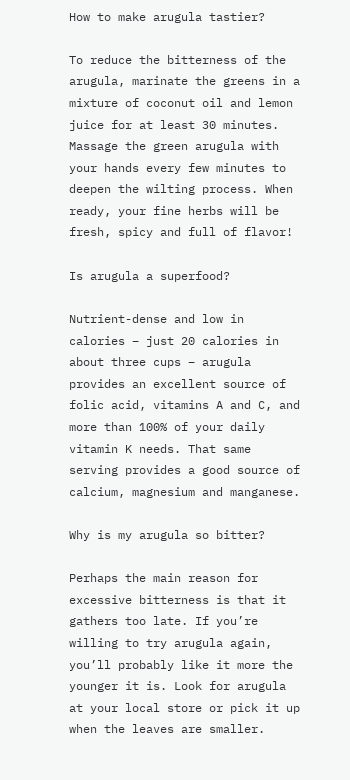How to make arugula tastier?

To reduce the bitterness of the arugula, marinate the greens in a mixture of coconut oil and lemon juice for at least 30 minutes. Massage the green arugula with your hands every few minutes to deepen the wilting process. When ready, your fine herbs will be fresh, spicy and full of flavor!

Is arugula a superfood?

Nutrient-dense and low in calories – just 20 calories in about three cups – arugula provides an excellent source of folic acid, vitamins A and C, and more than 100% of your daily vitamin K needs. That same serving provides a good source of calcium, magnesium and manganese.

Why is my arugula so bitter?

Perhaps the main reason for excessive bitterness is that it gathers too late. If you’re willing to try arugula again, you’ll probably like it more the younger it is. Look for arugula at your local store or pick it up when the leaves are smaller.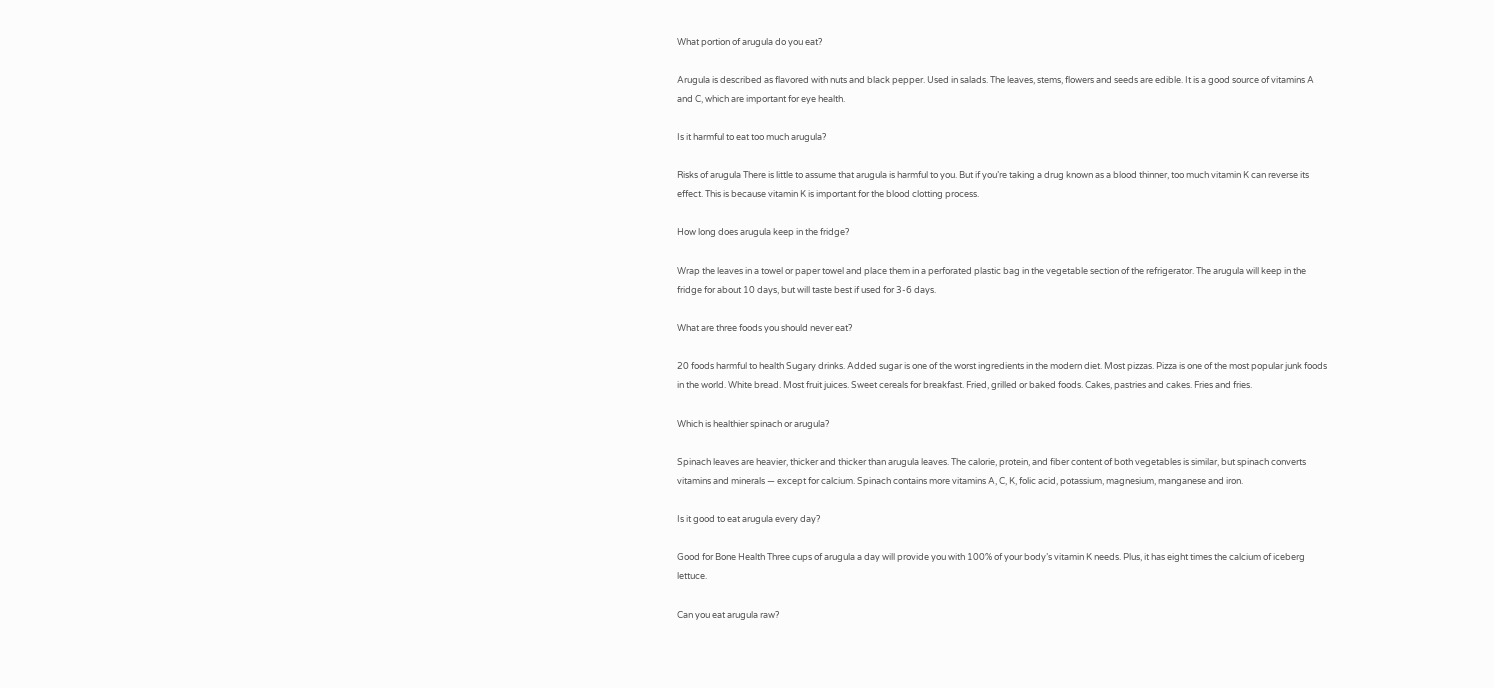What portion of arugula do you eat?

Arugula is described as flavored with nuts and black pepper. Used in salads. The leaves, stems, flowers and seeds are edible. It is a good source of vitamins A and C, which are important for eye health.

Is it harmful to eat too much arugula?

Risks of arugula There is little to assume that arugula is harmful to you. But if you’re taking a drug known as a blood thinner, too much vitamin K can reverse its effect. This is because vitamin K is important for the blood clotting process.

How long does arugula keep in the fridge?

Wrap the leaves in a towel or paper towel and place them in a perforated plastic bag in the vegetable section of the refrigerator. The arugula will keep in the fridge for about 10 days, but will taste best if used for 3-6 days.

What are three foods you should never eat?

20 foods harmful to health Sugary drinks. Added sugar is one of the worst ingredients in the modern diet. Most pizzas. Pizza is one of the most popular junk foods in the world. White bread. Most fruit juices. Sweet cereals for breakfast. Fried, grilled or baked foods. Cakes, pastries and cakes. Fries and fries.

Which is healthier spinach or arugula?

Spinach leaves are heavier, thicker and thicker than arugula leaves. The calorie, protein, and fiber content of both vegetables is similar, but spinach converts vitamins and minerals — except for calcium. Spinach contains more vitamins A, C, K, folic acid, potassium, magnesium, manganese and iron.

Is it good to eat arugula every day?

Good for Bone Health Three cups of arugula a day will provide you with 100% of your body’s vitamin K needs. Plus, it has eight times the calcium of iceberg lettuce.

Can you eat arugula raw?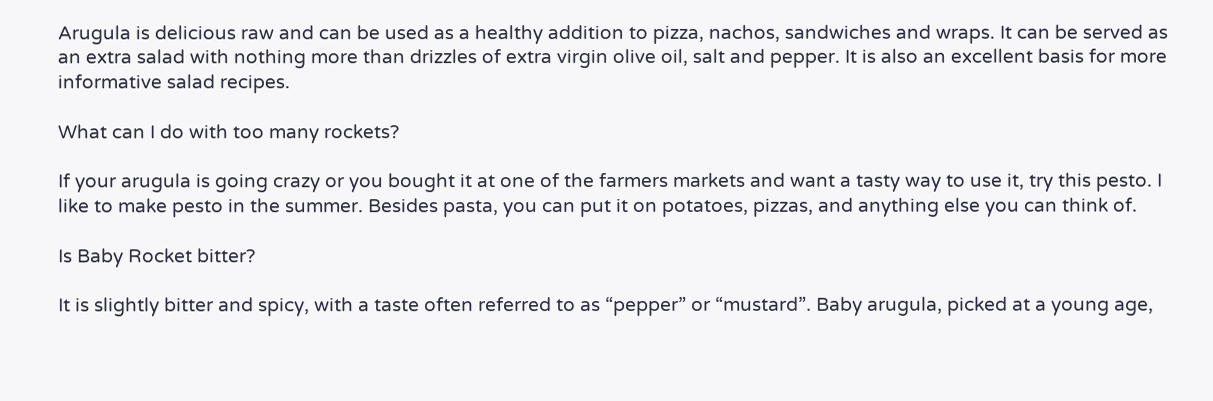Arugula is delicious raw and can be used as a healthy addition to pizza, nachos, sandwiches and wraps. It can be served as an extra salad with nothing more than drizzles of extra virgin olive oil, salt and pepper. It is also an excellent basis for more informative salad recipes.

What can I do with too many rockets?

If your arugula is going crazy or you bought it at one of the farmers markets and want a tasty way to use it, try this pesto. I like to make pesto in the summer. Besides pasta, you can put it on potatoes, pizzas, and anything else you can think of.

Is Baby Rocket bitter?

It is slightly bitter and spicy, with a taste often referred to as “pepper” or “mustard”. Baby arugula, picked at a young age,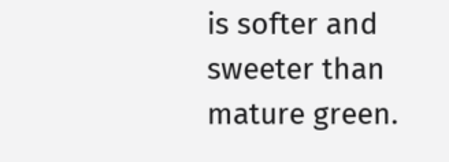is softer and sweeter than mature green.